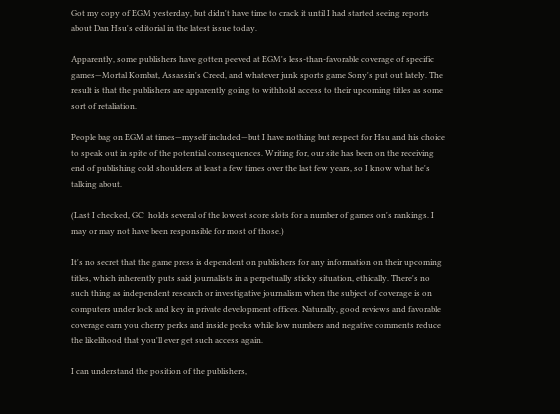Got my copy of EGM yesterday, but didn't have time to crack it until I had started seeing reports about Dan Hsu's editorial in the latest issue today.

Apparently, some publishers have gotten peeved at EGM's less-than-favorable coverage of specific games—Mortal Kombat, Assassin's Creed, and whatever junk sports game Sony's put out lately. The result is that the publishers are apparently going to withhold access to their upcoming titles as some sort of retaliation.

People bag on EGM at times—myself included—but I have nothing but respect for Hsu and his choice to speak out in spite of the potential consequences. Writing for, our site has been on the receiving end of publishing cold shoulders at least a few times over the last few years, so I know what he's talking about.

(Last I checked, GC  holds several of the lowest score slots for a number of games on's rankings. I may or may not have been responsible for most of those.)

It's no secret that the game press is dependent on publishers for any information on their upcoming titles, which inherently puts said journalists in a perpetually sticky situation, ethically. There's no such thing as independent research or investigative journalism when the subject of coverage is on computers under lock and key in private development offices. Naturally, good reviews and favorable coverage earn you cherry perks and inside peeks while low numbers and negative comments reduce the likelihood that you'll ever get such access again.

I can understand the position of the publishers,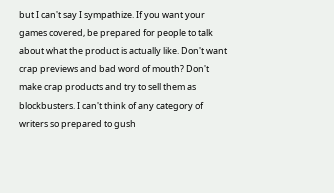but I can't say I sympathize. If you want your games covered, be prepared for people to talk about what the product is actually like. Don't want crap previews and bad word of mouth? Don't make crap products and try to sell them as blockbusters. I can't think of any category of writers so prepared to gush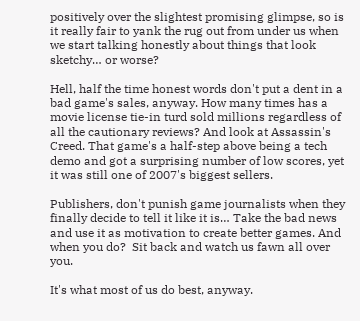positively over the slightest promising glimpse, so is it really fair to yank the rug out from under us when we start talking honestly about things that look sketchy… or worse?

Hell, half the time honest words don't put a dent in a bad game's sales, anyway. How many times has a movie license tie-in turd sold millions regardless of all the cautionary reviews? And look at Assassin's Creed. That game's a half-step above being a tech demo and got a surprising number of low scores, yet it was still one of 2007's biggest sellers.

Publishers, don't punish game journalists when they finally decide to tell it like it is… Take the bad news and use it as motivation to create better games. And when you do?  Sit back and watch us fawn all over you.

It's what most of us do best, anyway.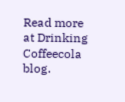Read more at Drinking Coffeecola blog.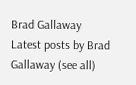Brad Gallaway
Latest posts by Brad Gallaway (see all)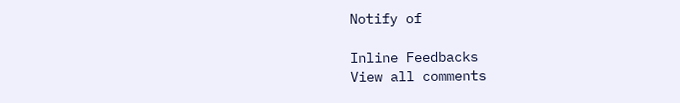Notify of

Inline Feedbacks
View all comments